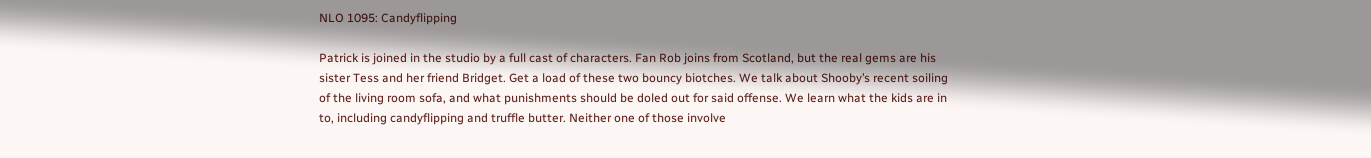NLO 1095: Candyflipping

Patrick is joined in the studio by a full cast of characters. Fan Rob joins from Scotland, but the real gems are his sister Tess and her friend Bridget. Get a load of these two bouncy biotches. We talk about Shooby’s recent soiling of the living room sofa, and what punishments should be doled out for said offense. We learn what the kids are in to, including candyflipping and truffle butter. Neither one of those involve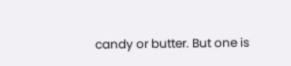candy or butter. But one is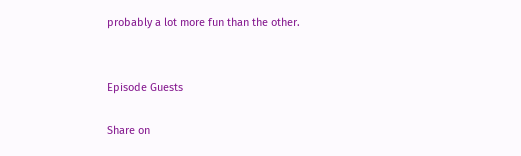probably a lot more fun than the other.


Episode Guests

Share on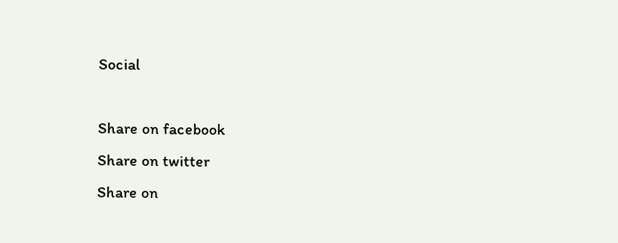Social

Share on facebook
Share on twitter
Share on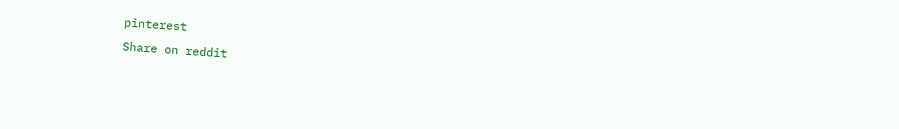pinterest
Share on reddit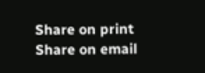Share on print
Share on email